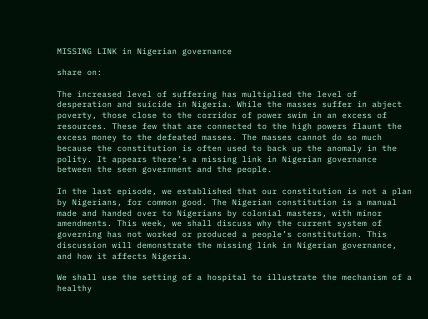MISSING LINK in Nigerian governance

share on:

The increased level of suffering has multiplied the level of desperation and suicide in Nigeria. While the masses suffer in abject poverty, those close to the corridor of power swim in an excess of resources. These few that are connected to the high powers flaunt the excess money to the defeated masses. The masses cannot do so much because the constitution is often used to back up the anomaly in the polity. It appears there’s a missing link in Nigerian governance between the seen government and the people.

In the last episode, we established that our constitution is not a plan by Nigerians, for common good. The Nigerian constitution is a manual made and handed over to Nigerians by colonial masters, with minor amendments. This week, we shall discuss why the current system of governing has not worked or produced a people’s constitution. This discussion will demonstrate the missing link in Nigerian governance, and how it affects Nigeria.

We shall use the setting of a hospital to illustrate the mechanism of a healthy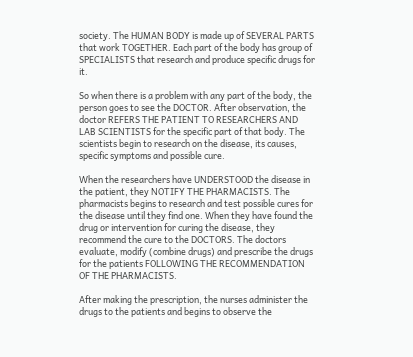society. The HUMAN BODY is made up of SEVERAL PARTS that work TOGETHER. Each part of the body has group of SPECIALISTS that research and produce specific drugs for it.

So when there is a problem with any part of the body, the person goes to see the DOCTOR. After observation, the doctor REFERS THE PATIENT TO RESEARCHERS AND LAB SCIENTISTS for the specific part of that body. The scientists begin to research on the disease, its causes, specific symptoms and possible cure.

When the researchers have UNDERSTOOD the disease in the patient, they NOTIFY THE PHARMACISTS. The pharmacists begins to research and test possible cures for the disease until they find one. When they have found the drug or intervention for curing the disease, they recommend the cure to the DOCTORS. The doctors evaluate, modify (combine drugs) and prescribe the drugs for the patients FOLLOWING THE RECOMMENDATION OF THE PHARMACISTS.

After making the prescription, the nurses administer the drugs to the patients and begins to observe the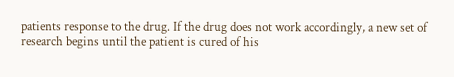patients response to the drug. If the drug does not work accordingly, a new set of research begins until the patient is cured of his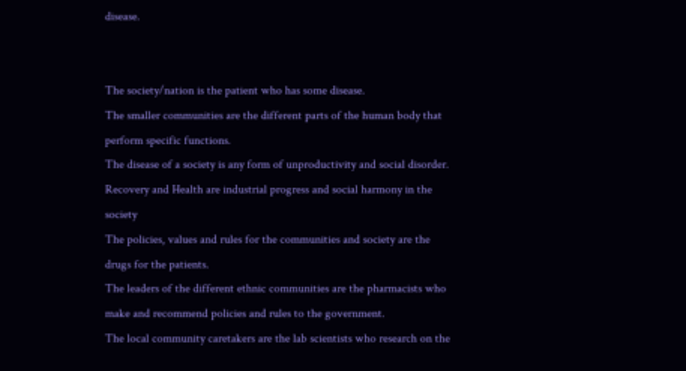disease.


The society/nation is the patient who has some disease.
The smaller communities are the different parts of the human body that perform specific functions.
The disease of a society is any form of unproductivity and social disorder.
Recovery and Health are industrial progress and social harmony in the society
The policies, values and rules for the communities and society are the drugs for the patients.
The leaders of the different ethnic communities are the pharmacists who make and recommend policies and rules to the government.
The local community caretakers are the lab scientists who research on the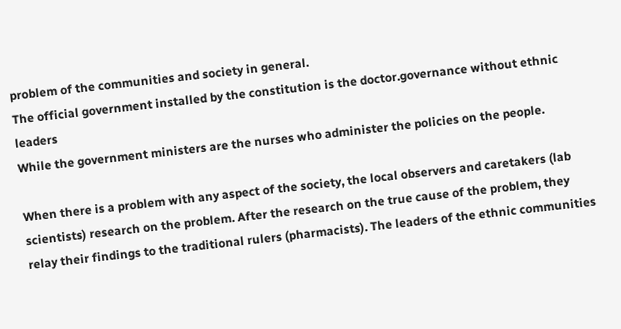problem of the communities and society in general.
The official government installed by the constitution is the doctor.governance without ethnic leaders
While the government ministers are the nurses who administer the policies on the people.

When there is a problem with any aspect of the society, the local observers and caretakers (lab scientists) research on the problem. After the research on the true cause of the problem, they relay their findings to the traditional rulers (pharmacists). The leaders of the ethnic communities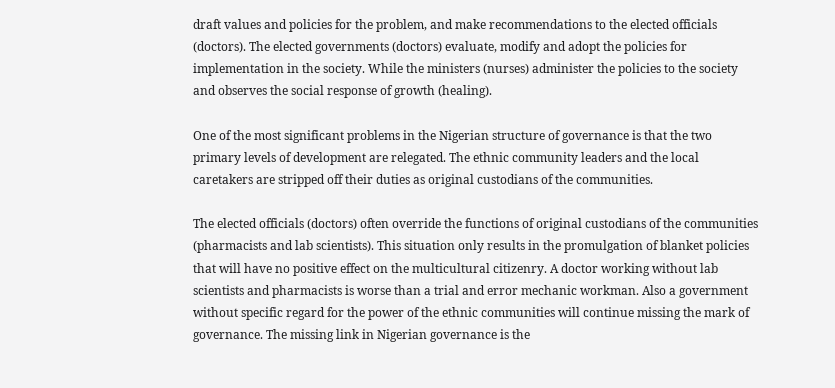draft values and policies for the problem, and make recommendations to the elected officials (doctors). The elected governments (doctors) evaluate, modify and adopt the policies for implementation in the society. While the ministers (nurses) administer the policies to the society and observes the social response of growth (healing).

One of the most significant problems in the Nigerian structure of governance is that the two primary levels of development are relegated. The ethnic community leaders and the local caretakers are stripped off their duties as original custodians of the communities.

The elected officials (doctors) often override the functions of original custodians of the communities (pharmacists and lab scientists). This situation only results in the promulgation of blanket policies that will have no positive effect on the multicultural citizenry. A doctor working without lab scientists and pharmacists is worse than a trial and error mechanic workman. Also a government without specific regard for the power of the ethnic communities will continue missing the mark of governance. The missing link in Nigerian governance is the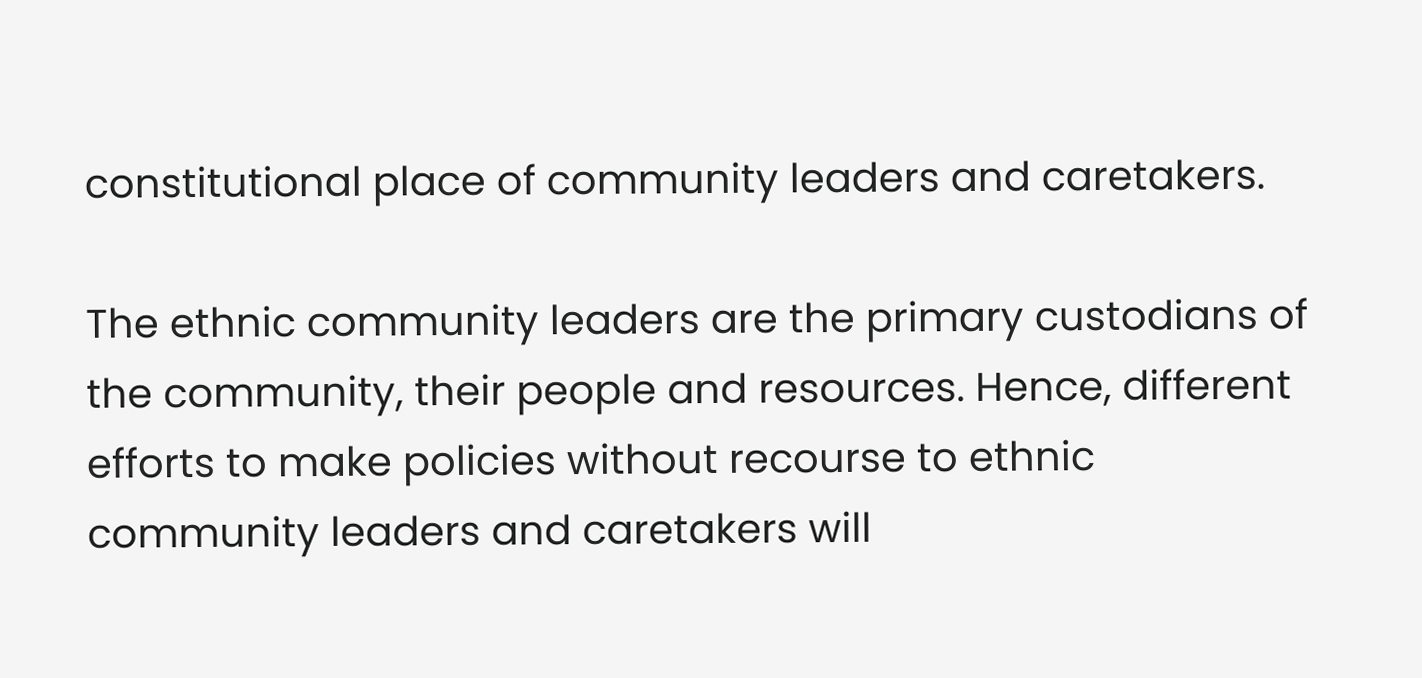constitutional place of community leaders and caretakers.

The ethnic community leaders are the primary custodians of the community, their people and resources. Hence, different efforts to make policies without recourse to ethnic community leaders and caretakers will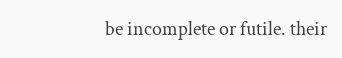be incomplete or futile. their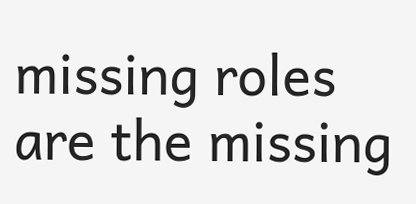missing roles are the missing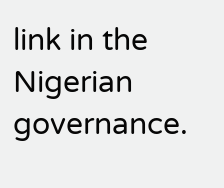link in the Nigerian governance.